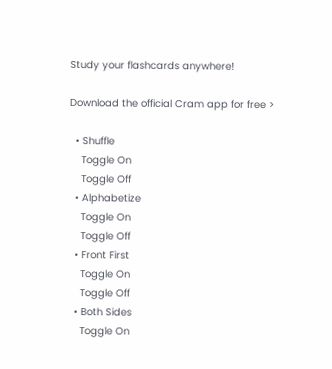Study your flashcards anywhere!

Download the official Cram app for free >

  • Shuffle
    Toggle On
    Toggle Off
  • Alphabetize
    Toggle On
    Toggle Off
  • Front First
    Toggle On
    Toggle Off
  • Both Sides
    Toggle On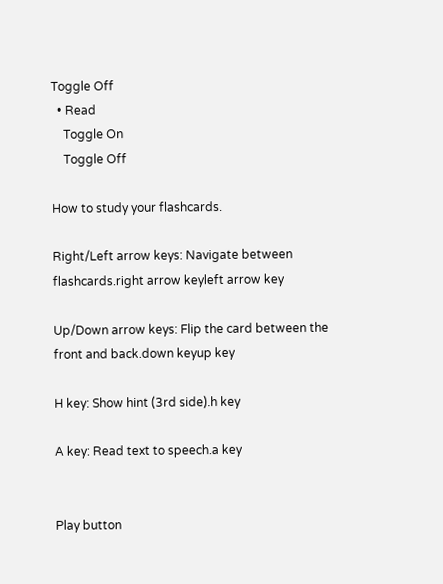Toggle Off
  • Read
    Toggle On
    Toggle Off

How to study your flashcards.

Right/Left arrow keys: Navigate between flashcards.right arrow keyleft arrow key

Up/Down arrow keys: Flip the card between the front and back.down keyup key

H key: Show hint (3rd side).h key

A key: Read text to speech.a key


Play button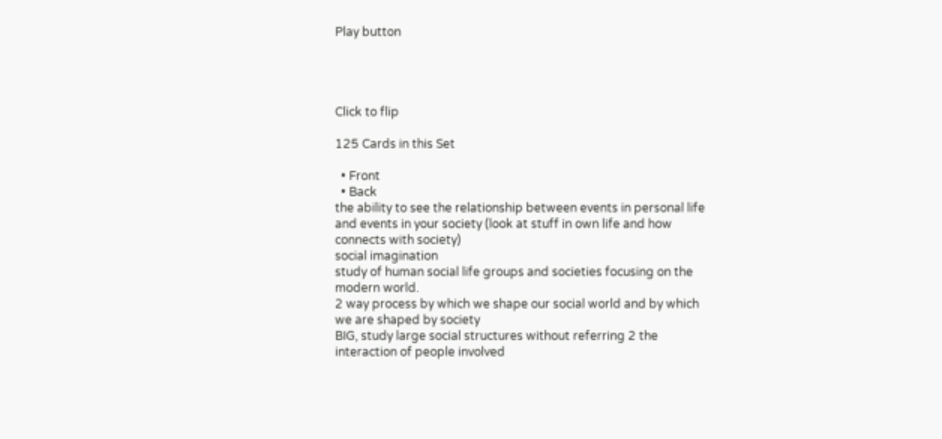Play button




Click to flip

125 Cards in this Set

  • Front
  • Back
the ability to see the relationship between events in personal life and events in your society (look at stuff in own life and how connects with society)
social imagination
study of human social life groups and societies focusing on the modern world.
2 way process by which we shape our social world and by which we are shaped by society
BIG, study large social structures without referring 2 the interaction of people involved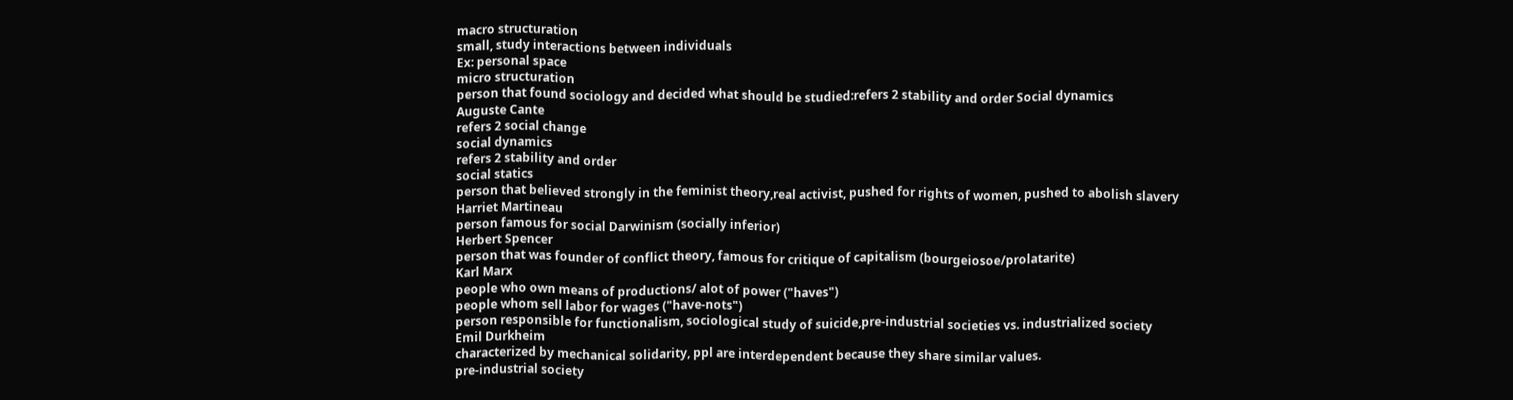macro structuration
small, study interactions between individuals
Ex: personal space
micro structuration
person that found sociology and decided what should be studied:refers 2 stability and order Social dynamics
Auguste Cante
refers 2 social change
social dynamics
refers 2 stability and order
social statics
person that believed strongly in the feminist theory,real activist, pushed for rights of women, pushed to abolish slavery
Harriet Martineau
person famous for social Darwinism (socially inferior)
Herbert Spencer
person that was founder of conflict theory, famous for critique of capitalism (bourgeiosoe/prolatarite)
Karl Marx
people who own means of productions/ alot of power ("haves")
people whom sell labor for wages ("have-nots")
person responsible for functionalism, sociological study of suicide,pre-industrial societies vs. industrialized society
Emil Durkheim
characterized by mechanical solidarity, ppl are interdependent because they share similar values.
pre-industrial society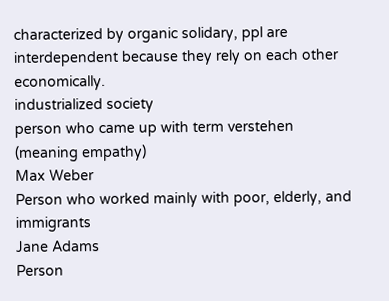characterized by organic solidary, ppl are interdependent because they rely on each other economically.
industrialized society
person who came up with term verstehen (meaning empathy)
Max Weber
Person who worked mainly with poor, elderly, and immigrants
Jane Adams
Person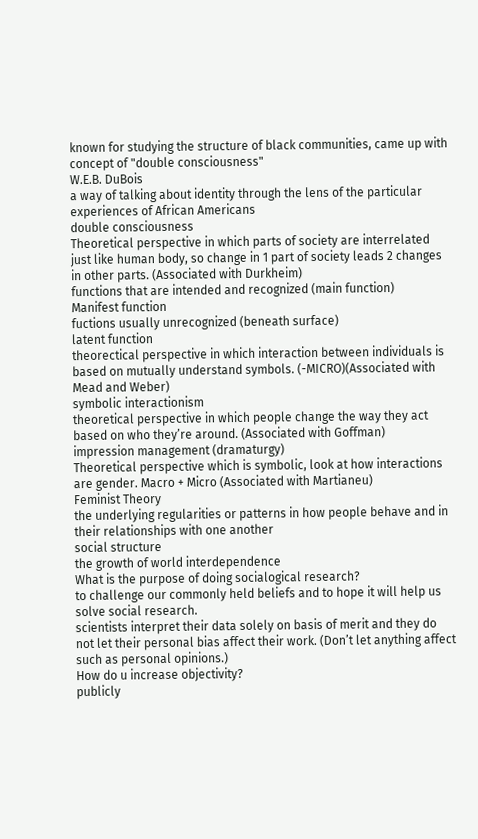known for studying the structure of black communities, came up with concept of "double consciousness"
W.E.B. DuBois
a way of talking about identity through the lens of the particular experiences of African Americans
double consciousness
Theoretical perspective in which parts of society are interrelated just like human body, so change in 1 part of society leads 2 changes in other parts. (Associated with Durkheim)
functions that are intended and recognized (main function)
Manifest function
fuctions usually unrecognized (beneath surface)
latent function
theorectical perspective in which interaction between individuals is based on mutually understand symbols. (-MICRO)(Associated with Mead and Weber)
symbolic interactionism
theoretical perspective in which people change the way they act based on who they’re around. (Associated with Goffman)
impression management (dramaturgy)
Theoretical perspective which is symbolic, look at how interactions are gender. Macro + Micro (Associated with Martianeu)
Feminist Theory
the underlying regularities or patterns in how people behave and in their relationships with one another
social structure
the growth of world interdependence
What is the purpose of doing socialogical research?
to challenge our commonly held beliefs and to hope it will help us solve social research.
scientists interpret their data solely on basis of merit and they do not let their personal bias affect their work. (Don’t let anything affect such as personal opinions.)
How do u increase objectivity?
publicly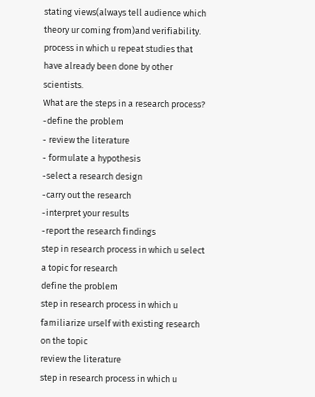stating views(always tell audience which theory ur coming from)and verifiability.
process in which u repeat studies that have already been done by other scientists.
What are the steps in a research process?
-define the problem
- review the literature
- formulate a hypothesis
-select a research design
-carry out the research
-interpret your results
-report the research findings
step in research process in which u select a topic for research
define the problem
step in research process in which u familiarize urself with existing research on the topic
review the literature
step in research process in which u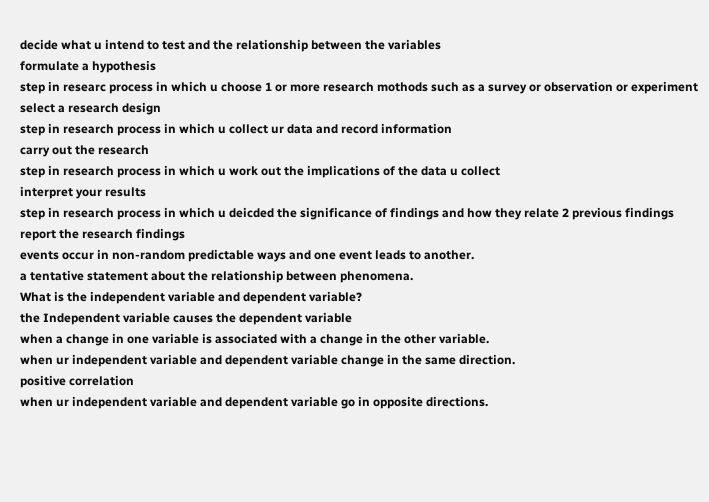decide what u intend to test and the relationship between the variables
formulate a hypothesis
step in researc process in which u choose 1 or more research mothods such as a survey or observation or experiment
select a research design
step in research process in which u collect ur data and record information
carry out the research
step in research process in which u work out the implications of the data u collect
interpret your results
step in research process in which u deicded the significance of findings and how they relate 2 previous findings
report the research findings
events occur in non-random predictable ways and one event leads to another.
a tentative statement about the relationship between phenomena.
What is the independent variable and dependent variable?
the Independent variable causes the dependent variable
when a change in one variable is associated with a change in the other variable.
when ur independent variable and dependent variable change in the same direction.
positive correlation
when ur independent variable and dependent variable go in opposite directions.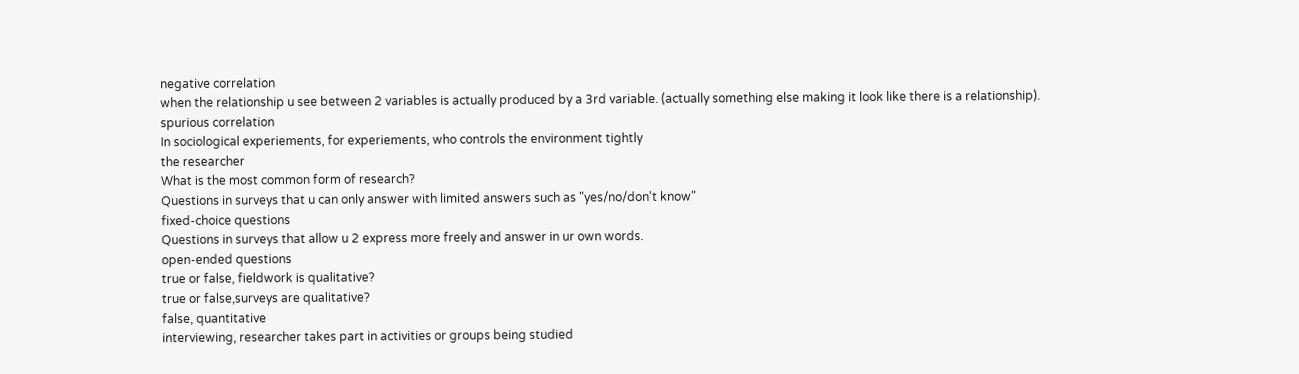negative correlation
when the relationship u see between 2 variables is actually produced by a 3rd variable. (actually something else making it look like there is a relationship).
spurious correlation
In sociological experiements, for experiements, who controls the environment tightly
the researcher
What is the most common form of research?
Questions in surveys that u can only answer with limited answers such as "yes/no/don't know"
fixed-choice questions
Questions in surveys that allow u 2 express more freely and answer in ur own words.
open-ended questions
true or false, fieldwork is qualitative?
true or false,surveys are qualitative?
false, quantitative
interviewing, researcher takes part in activities or groups being studied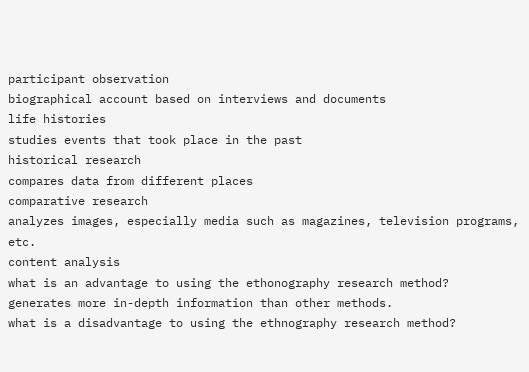participant observation
biographical account based on interviews and documents
life histories
studies events that took place in the past
historical research
compares data from different places
comparative research
analyzes images, especially media such as magazines, television programs, etc.
content analysis
what is an advantage to using the ethonography research method?
generates more in-depth information than other methods.
what is a disadvantage to using the ethnography research method?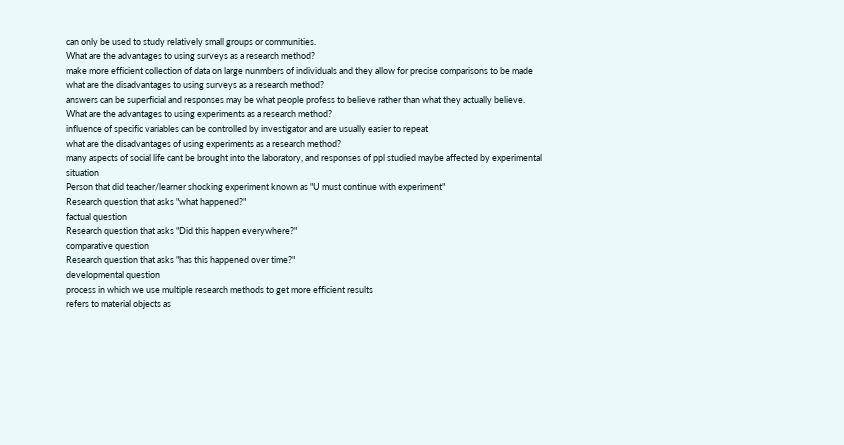can only be used to study relatively small groups or communities.
What are the advantages to using surveys as a research method?
make more efficient collection of data on large nunmbers of individuals and they allow for precise comparisons to be made
what are the disadvantages to using surveys as a research method?
answers can be superficial and responses may be what people profess to believe rather than what they actually believe.
What are the advantages to using experiments as a research method?
influence of specific variables can be controlled by investigator and are usually easier to repeat
what are the disadvantages of using experiments as a research method?
many aspects of social life cant be brought into the laboratory, and responses of ppl studied maybe affected by experimental situation
Person that did teacher/learner shocking experiment known as "U must continue with experiment"
Research question that asks "what happened?"
factual question
Research question that asks "Did this happen everywhere?"
comparative question
Research question that asks "has this happened over time?"
developmental question
process in which we use multiple research methods to get more efficient results
refers to material objects as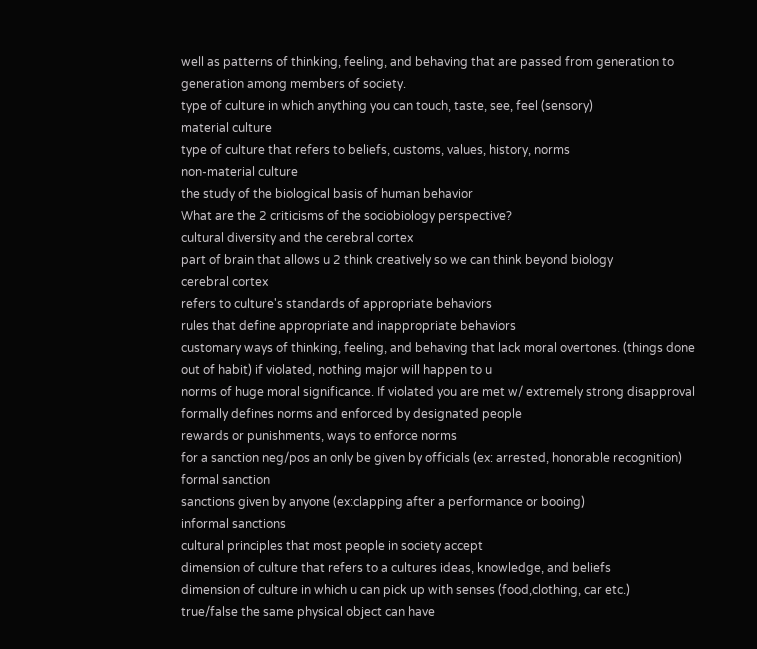well as patterns of thinking, feeling, and behaving that are passed from generation to generation among members of society.
type of culture in which anything you can touch, taste, see, feel (sensory)
material culture
type of culture that refers to beliefs, customs, values, history, norms
non-material culture
the study of the biological basis of human behavior
What are the 2 criticisms of the sociobiology perspective?
cultural diversity and the cerebral cortex
part of brain that allows u 2 think creatively so we can think beyond biology
cerebral cortex
refers to culture's standards of appropriate behaviors
rules that define appropriate and inappropriate behaviors
customary ways of thinking, feeling, and behaving that lack moral overtones. (things done out of habit) if violated, nothing major will happen to u
norms of huge moral significance. If violated you are met w/ extremely strong disapproval
formally defines norms and enforced by designated people
rewards or punishments, ways to enforce norms
for a sanction neg/pos an only be given by officials (ex: arrested, honorable recognition)
formal sanction
sanctions given by anyone (ex:clapping after a performance or booing)
informal sanctions
cultural principles that most people in society accept
dimension of culture that refers to a cultures ideas, knowledge, and beliefs
dimension of culture in which u can pick up with senses (food,clothing, car etc.)
true/false the same physical object can have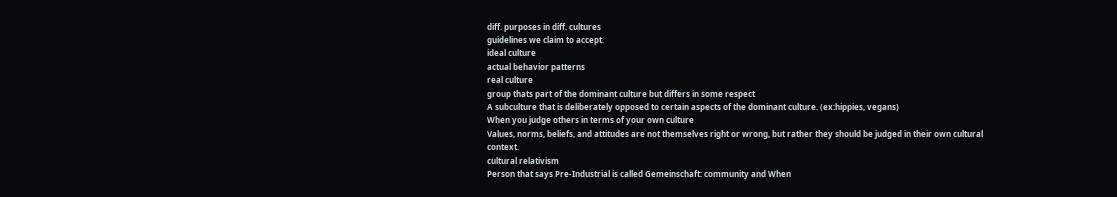diff. purposes in diff. cultures
guidelines we claim to accept.
ideal culture
actual behavior patterns
real culture
group thats part of the dominant culture but differs in some respect
A subculture that is deliberately opposed to certain aspects of the dominant culture. (ex:hippies, vegans)
When you judge others in terms of your own culture
Values, norms, beliefs, and attitudes are not themselves right or wrong, but rather they should be judged in their own cultural context.
cultural relativism
Person that says Pre-Industrial is called Gemeinschaft: community and When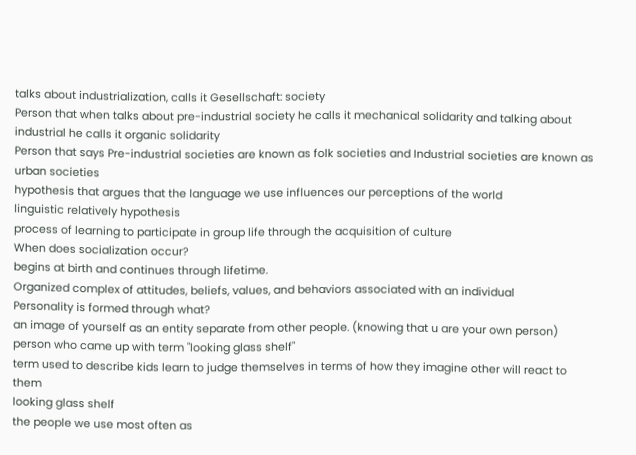talks about industrialization, calls it Gesellschaft: society
Person that when talks about pre-industrial society he calls it mechanical solidarity and talking about industrial he calls it organic solidarity
Person that says Pre-industrial societies are known as folk societies and Industrial societies are known as urban societies
hypothesis that argues that the language we use influences our perceptions of the world
linguistic relatively hypothesis
process of learning to participate in group life through the acquisition of culture
When does socialization occur?
begins at birth and continues through lifetime.
Organized complex of attitudes, beliefs, values, and behaviors associated with an individual
Personality is formed through what?
an image of yourself as an entity separate from other people. (knowing that u are your own person)
person who came up with term "looking glass shelf"
term used to describe kids learn to judge themselves in terms of how they imagine other will react to them
looking glass shelf
the people we use most often as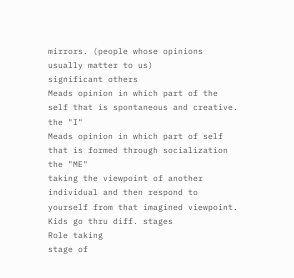mirrors. (people whose opinions usually matter to us)
significant others
Meads opinion in which part of the self that is spontaneous and creative.
the "I"
Meads opinion in which part of self that is formed through socialization
the "ME"
taking the viewpoint of another individual and then respond to yourself from that imagined viewpoint. Kids go thru diff. stages
Role taking
stage of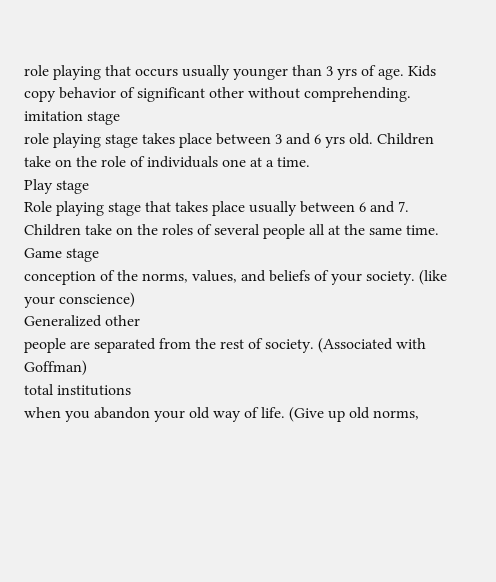role playing that occurs usually younger than 3 yrs of age. Kids copy behavior of significant other without comprehending.
imitation stage
role playing stage takes place between 3 and 6 yrs old. Children take on the role of individuals one at a time.
Play stage
Role playing stage that takes place usually between 6 and 7. Children take on the roles of several people all at the same time.
Game stage
conception of the norms, values, and beliefs of your society. (like your conscience)
Generalized other
people are separated from the rest of society. (Associated with Goffman)
total institutions
when you abandon your old way of life. (Give up old norms,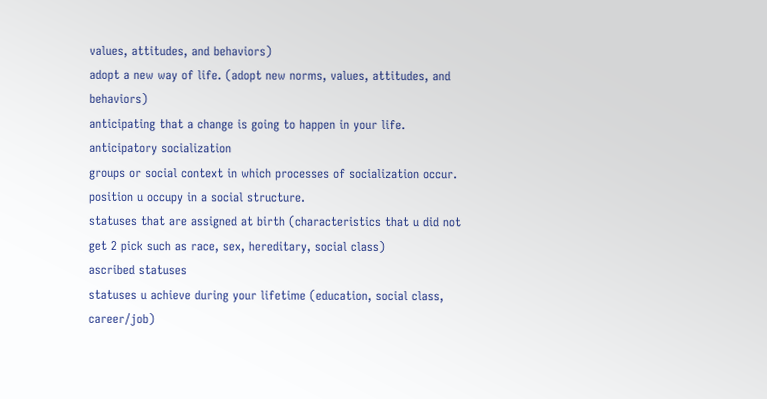values, attitudes, and behaviors)
adopt a new way of life. (adopt new norms, values, attitudes, and behaviors)
anticipating that a change is going to happen in your life.
anticipatory socialization
groups or social context in which processes of socialization occur.
position u occupy in a social structure.
statuses that are assigned at birth (characteristics that u did not get 2 pick such as race, sex, hereditary, social class)
ascribed statuses
statuses u achieve during your lifetime (education, social class, career/job)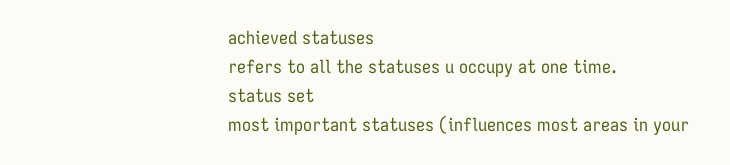achieved statuses
refers to all the statuses u occupy at one time.
status set
most important statuses (influences most areas in your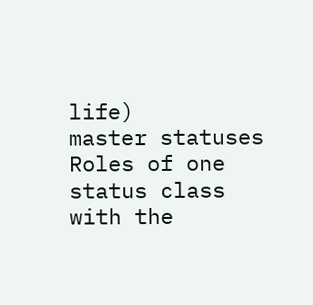life)
master statuses
Roles of one status class with the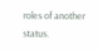roles of another status.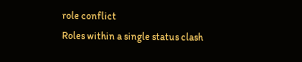role conflict
Roles within a single status clash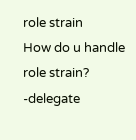role strain
How do u handle role strain?
-delegate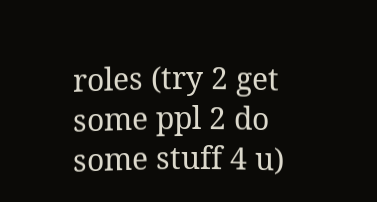roles (try 2 get some ppl 2 do some stuff 4 u)